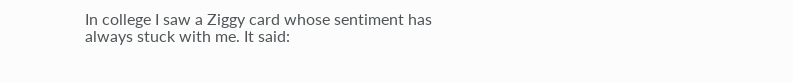In college I saw a Ziggy card whose sentiment has always stuck with me. It said: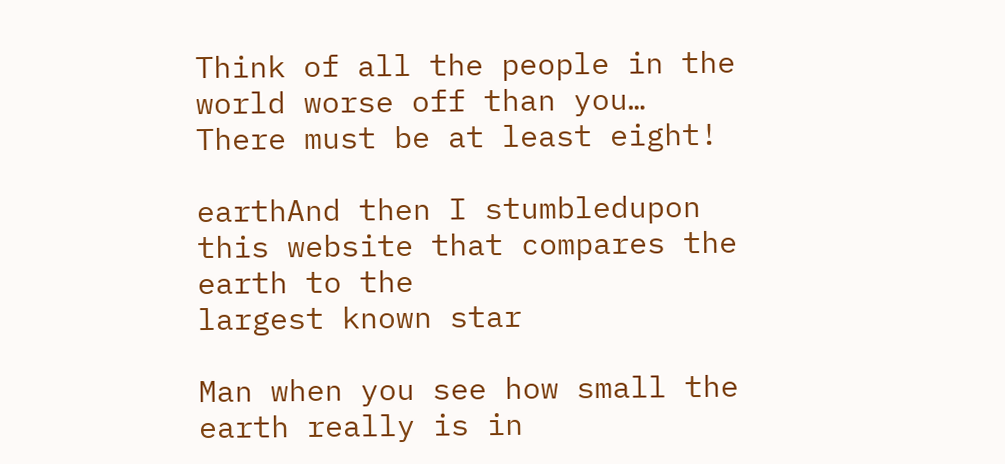Think of all the people in the world worse off than you…
There must be at least eight!

earthAnd then I stumbledupon this website that compares the earth to the
largest known star

Man when you see how small the earth really is in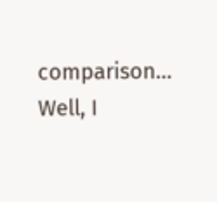comparison… Well, I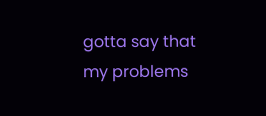gotta say that my problems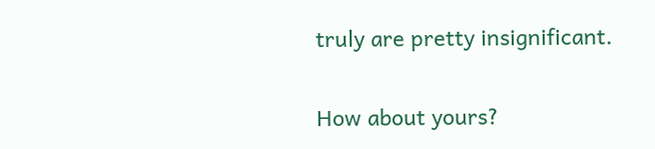truly are pretty insignificant.

How about yours?